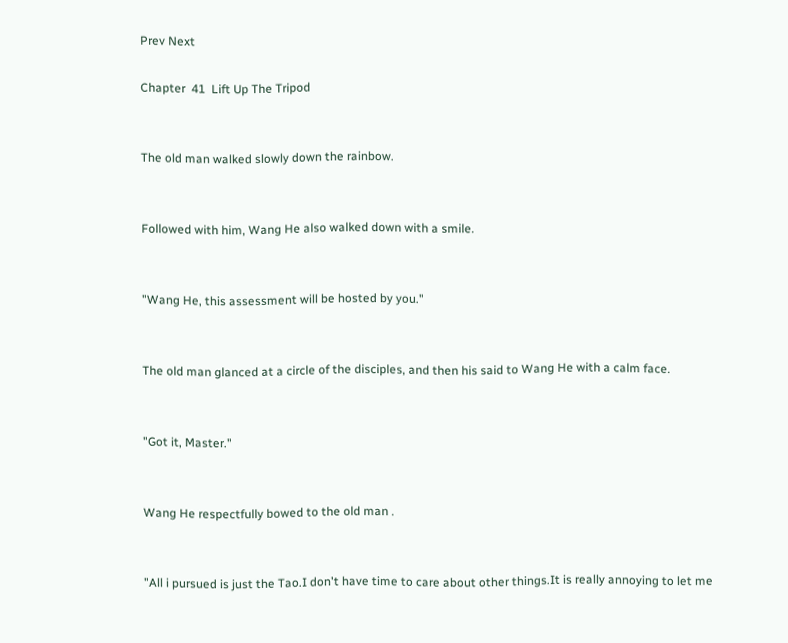Prev Next

Chapter  41  Lift Up The Tripod


The old man walked slowly down the rainbow.


Followed with him, Wang He also walked down with a smile.


"Wang He, this assessment will be hosted by you."


The old man glanced at a circle of the disciples, and then his said to Wang He with a calm face.


"Got it, Master."


Wang He respectfully bowed to the old man .


"All i pursued is just the Tao.I don't have time to care about other things.It is really annoying to let me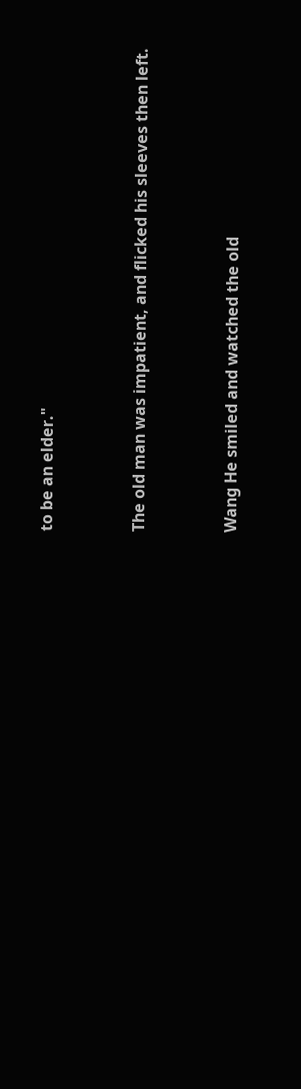to be an elder."


The old man was impatient, and flicked his sleeves then left.


Wang He smiled and watched the old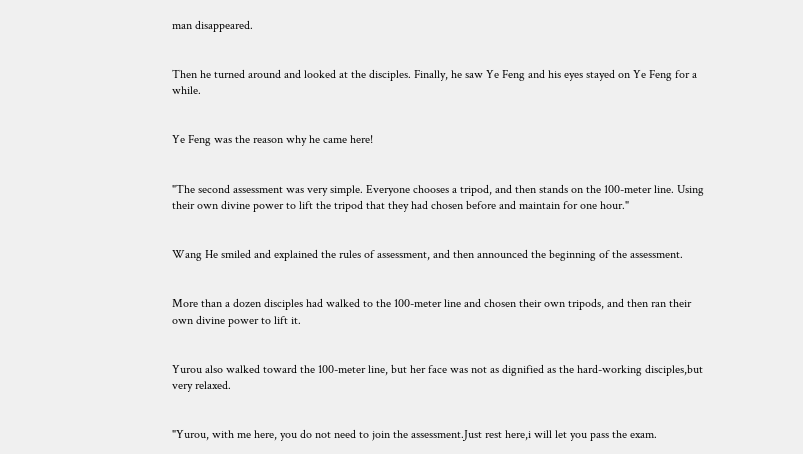man disappeared.


Then he turned around and looked at the disciples. Finally, he saw Ye Feng and his eyes stayed on Ye Feng for a while.


Ye Feng was the reason why he came here!


"The second assessment was very simple. Everyone chooses a tripod, and then stands on the 100-meter line. Using their own divine power to lift the tripod that they had chosen before and maintain for one hour."


Wang He smiled and explained the rules of assessment, and then announced the beginning of the assessment.


More than a dozen disciples had walked to the 100-meter line and chosen their own tripods, and then ran their own divine power to lift it.


Yurou also walked toward the 100-meter line, but her face was not as dignified as the hard-working disciples,but very relaxed.


"Yurou, with me here, you do not need to join the assessment.Just rest here,i will let you pass the exam.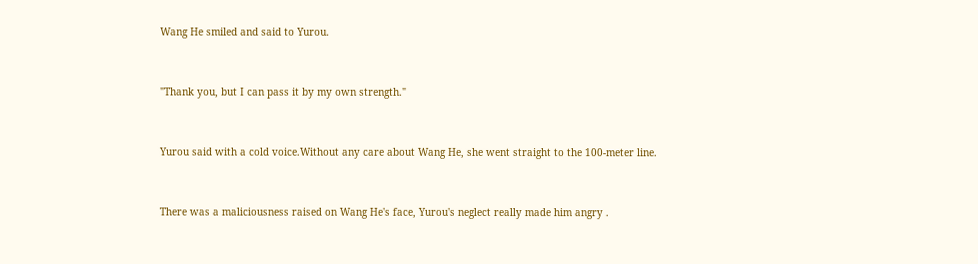Wang He smiled and said to Yurou.


"Thank you, but I can pass it by my own strength."


Yurou said with a cold voice.Without any care about Wang He, she went straight to the 100-meter line.


There was a maliciousness raised on Wang He's face, Yurou's neglect really made him angry .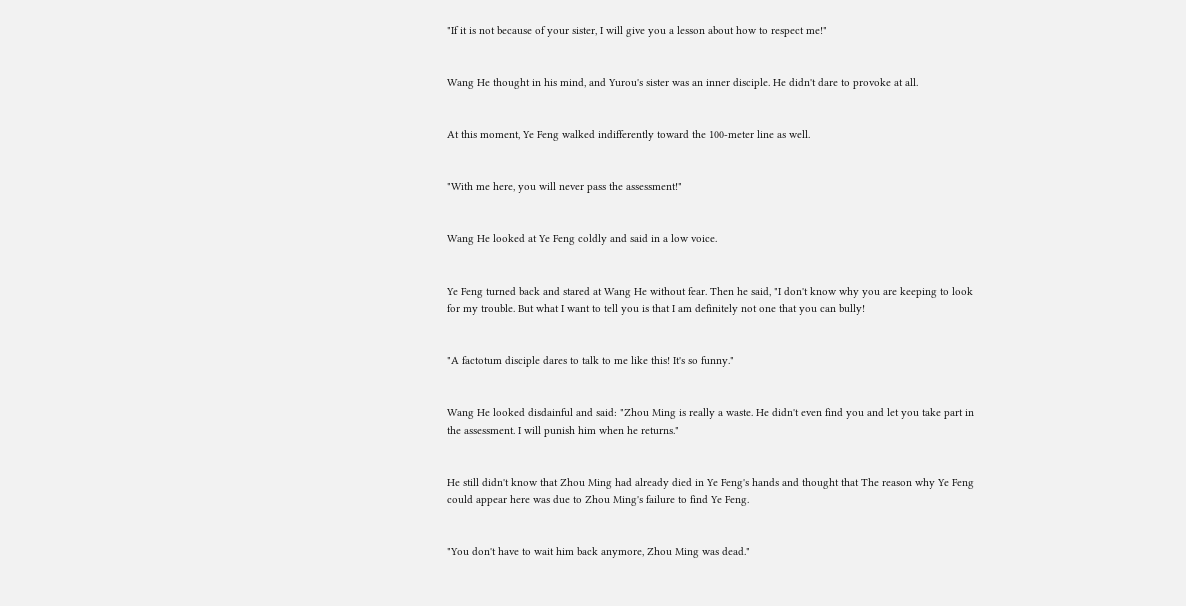"If it is not because of your sister, I will give you a lesson about how to respect me!"


Wang He thought in his mind, and Yurou's sister was an inner disciple. He didn't dare to provoke at all.


At this moment, Ye Feng walked indifferently toward the 100-meter line as well.


"With me here, you will never pass the assessment!"


Wang He looked at Ye Feng coldly and said in a low voice.


Ye Feng turned back and stared at Wang He without fear. Then he said, "I don't know why you are keeping to look for my trouble. But what I want to tell you is that I am definitely not one that you can bully!


"A factotum disciple dares to talk to me like this! It's so funny."


Wang He looked disdainful and said: "Zhou Ming is really a waste. He didn't even find you and let you take part in the assessment. I will punish him when he returns."


He still didn't know that Zhou Ming had already died in Ye Feng's hands and thought that The reason why Ye Feng could appear here was due to Zhou Ming's failure to find Ye Feng.


"You don't have to wait him back anymore, Zhou Ming was dead."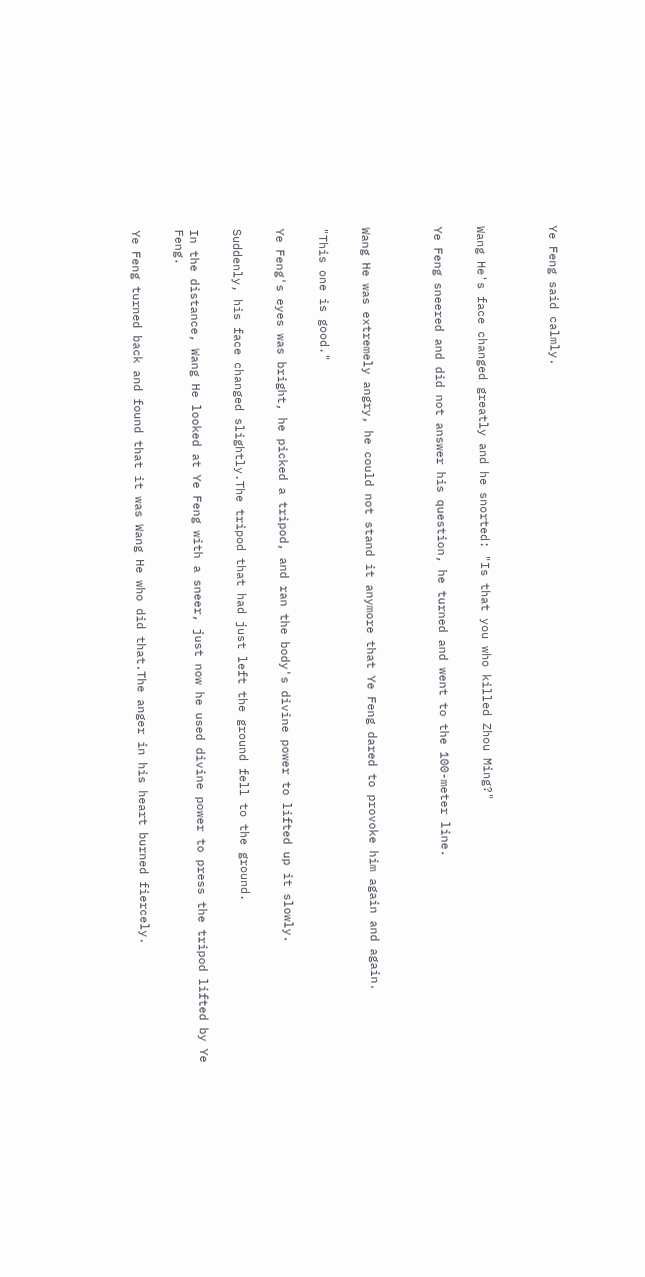Ye Feng said calmly.




Wang He's face changed greatly and he snorted: "Is that you who killed Zhou Ming?"


Ye Feng sneered and did not answer his question, he turned and went to the 100-meter line.




Wang He was extremely angry, he could not stand it anymore that Ye Feng dared to provoke him again and again.


"This one is good."


Ye Feng's eyes was bright, he picked a tripod, and ran the body's divine power to lifted up it slowly.


Suddenly, his face changed slightly.The tripod that had just left the ground fell to the ground.


In the distance, Wang He looked at Ye Feng with a sneer, just now he used divine power to press the tripod lifted by Ye Feng.


Ye Feng turned back and found that it was Wang He who did that.The anger in his heart burned fiercely.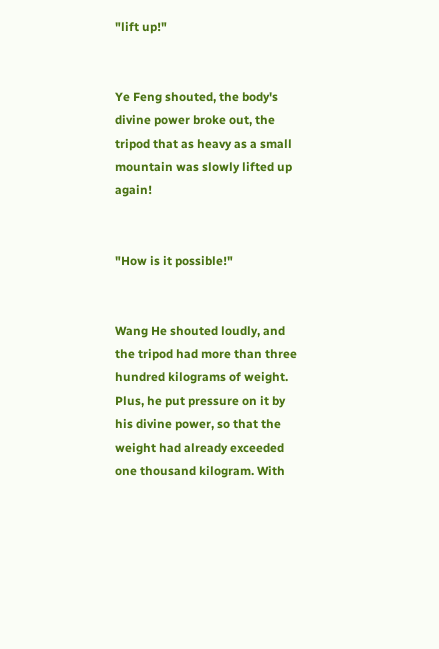"lift up!"


Ye Feng shouted, the body's divine power broke out, the tripod that as heavy as a small mountain was slowly lifted up again!


"How is it possible!"


Wang He shouted loudly, and the tripod had more than three hundred kilograms of weight. Plus, he put pressure on it by his divine power, so that the weight had already exceeded one thousand kilogram. With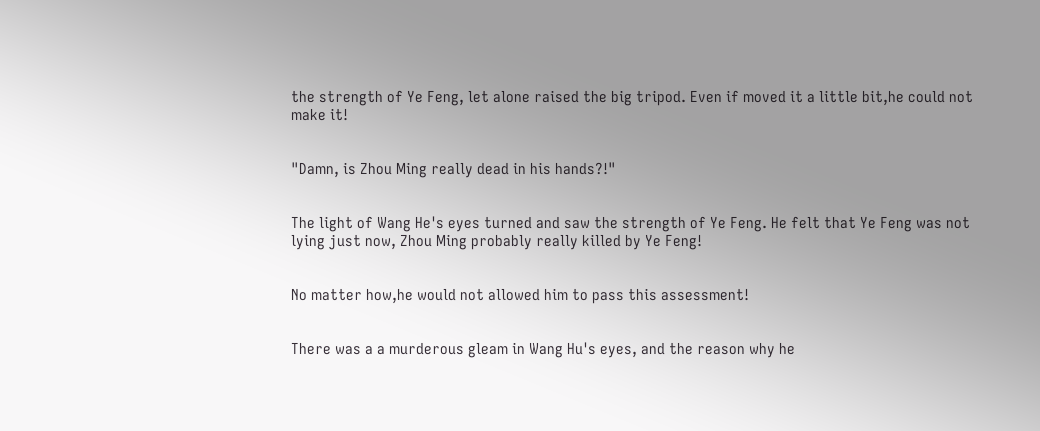the strength of Ye Feng, let alone raised the big tripod. Even if moved it a little bit,he could not make it!


"Damn, is Zhou Ming really dead in his hands?!"


The light of Wang He's eyes turned and saw the strength of Ye Feng. He felt that Ye Feng was not lying just now, Zhou Ming probably really killed by Ye Feng!


No matter how,he would not allowed him to pass this assessment!


There was a a murderous gleam in Wang Hu's eyes, and the reason why he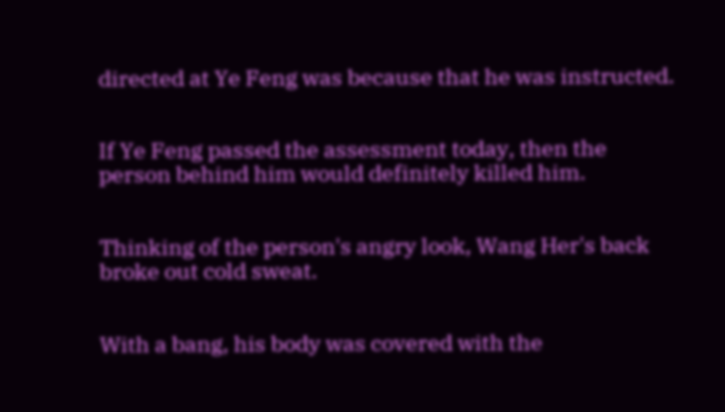directed at Ye Feng was because that he was instructed.


If Ye Feng passed the assessment today, then the person behind him would definitely killed him.


Thinking of the person's angry look, Wang Her's back broke out cold sweat.


With a bang, his body was covered with the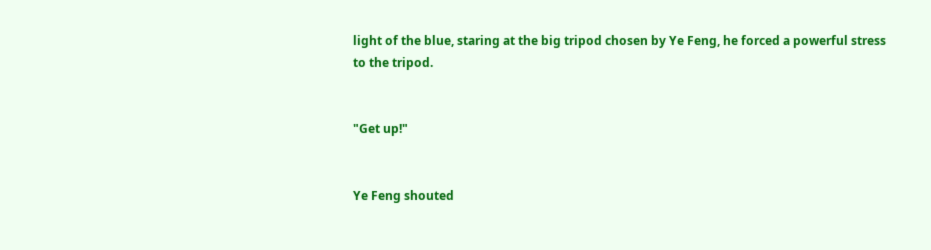light of the blue, staring at the big tripod chosen by Ye Feng, he forced a powerful stress to the tripod.


"Get up!"


Ye Feng shouted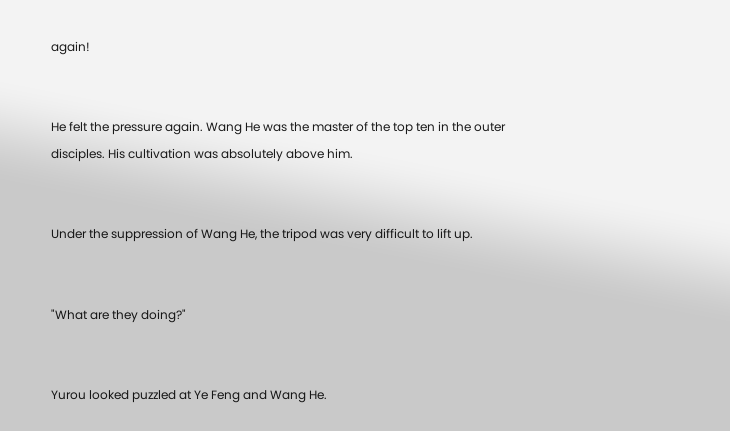again!


He felt the pressure again. Wang He was the master of the top ten in the outer disciples. His cultivation was absolutely above him.


Under the suppression of Wang He, the tripod was very difficult to lift up.


"What are they doing?"


Yurou looked puzzled at Ye Feng and Wang He.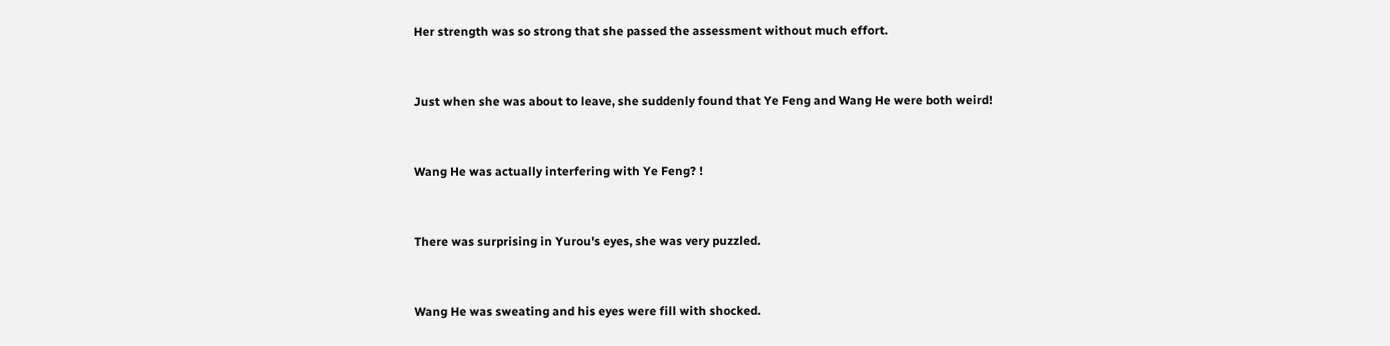Her strength was so strong that she passed the assessment without much effort.


Just when she was about to leave, she suddenly found that Ye Feng and Wang He were both weird!


Wang He was actually interfering with Ye Feng? !


There was surprising in Yurou's eyes, she was very puzzled.


Wang He was sweating and his eyes were fill with shocked.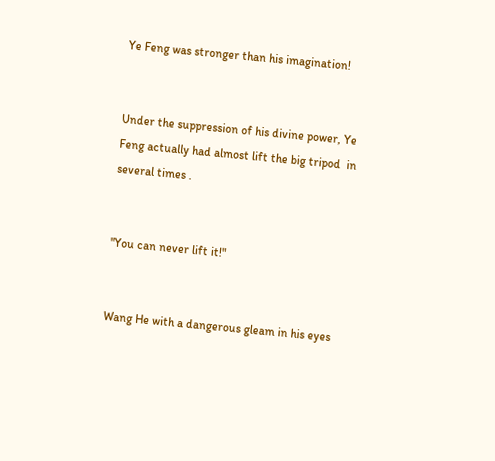Ye Feng was stronger than his imagination!


Under the suppression of his divine power, Ye Feng actually had almost lift the big tripod  in several times .


"You can never lift it!"


Wang He with a dangerous gleam in his eyes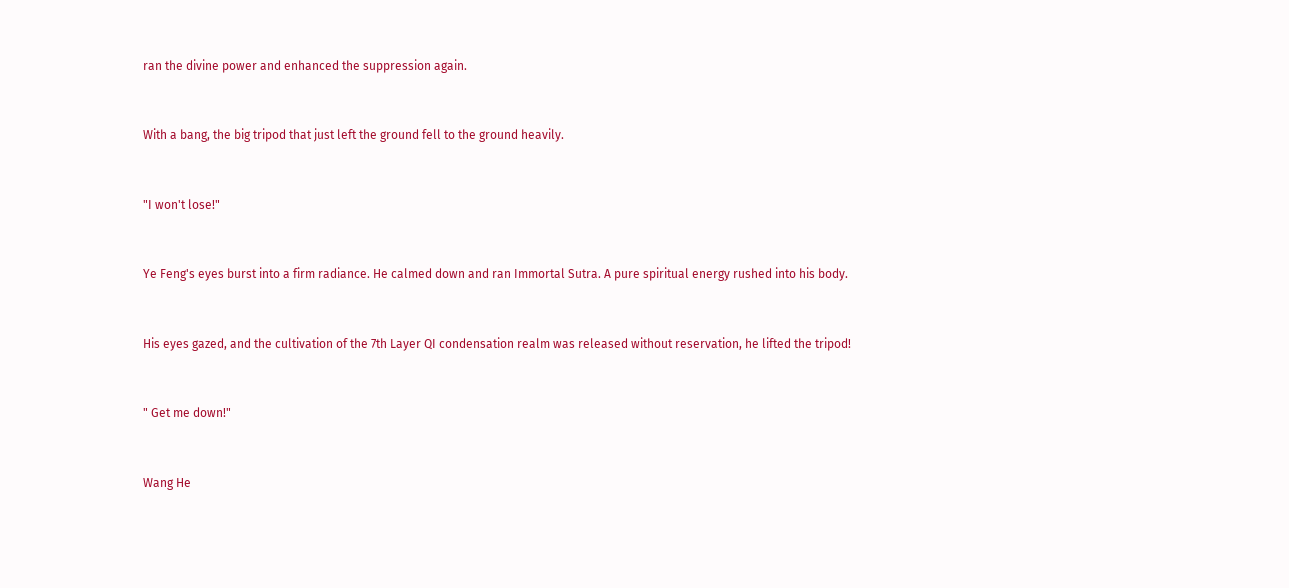ran the divine power and enhanced the suppression again.


With a bang, the big tripod that just left the ground fell to the ground heavily.


"I won't lose!"


Ye Feng's eyes burst into a firm radiance. He calmed down and ran Immortal Sutra. A pure spiritual energy rushed into his body.


His eyes gazed, and the cultivation of the 7th Layer QI condensation realm was released without reservation, he lifted the tripod!


" Get me down!"


Wang He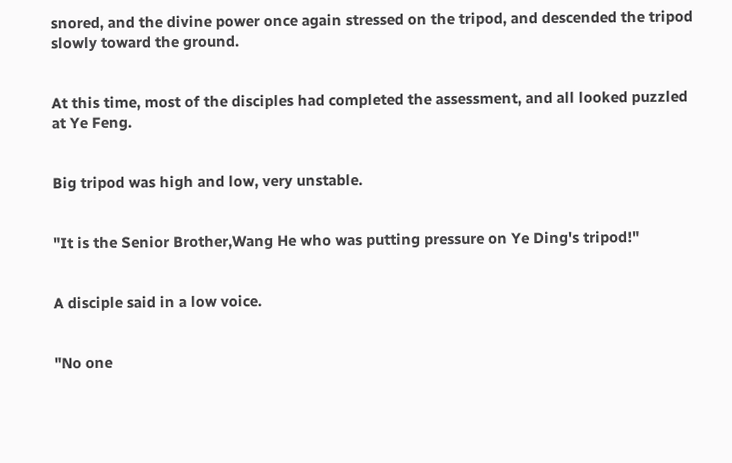snored, and the divine power once again stressed on the tripod, and descended the tripod slowly toward the ground.


At this time, most of the disciples had completed the assessment, and all looked puzzled at Ye Feng.


Big tripod was high and low, very unstable.


"It is the Senior Brother,Wang He who was putting pressure on Ye Ding's tripod!"


A disciple said in a low voice.


"No one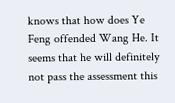knows that how does Ye Feng offended Wang He. It seems that he will definitely not pass the assessment this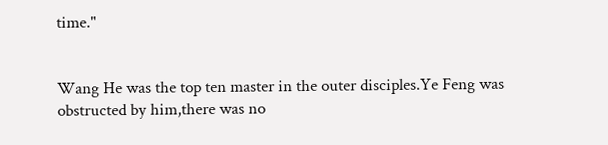time."


Wang He was the top ten master in the outer disciples.Ye Feng was obstructed by him,there was no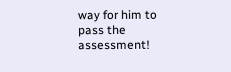way for him to pass the assessment!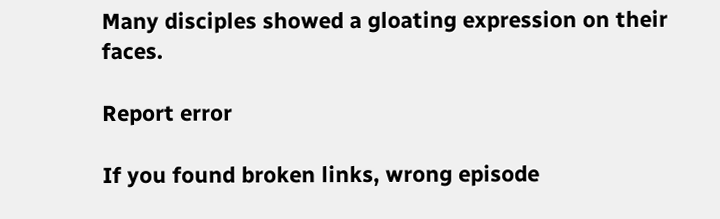Many disciples showed a gloating expression on their faces.

Report error

If you found broken links, wrong episode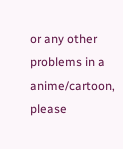or any other problems in a anime/cartoon, please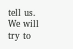tell us. We will try to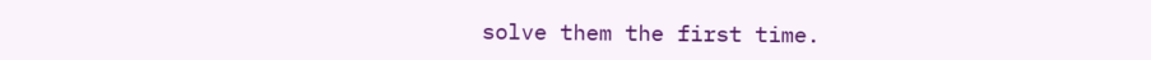solve them the first time.